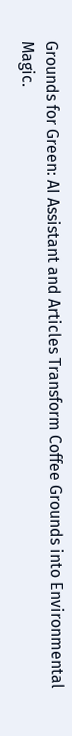Grounds for Green: AI Assistant and Articles Transform Coffee Grounds into Environmental Magic.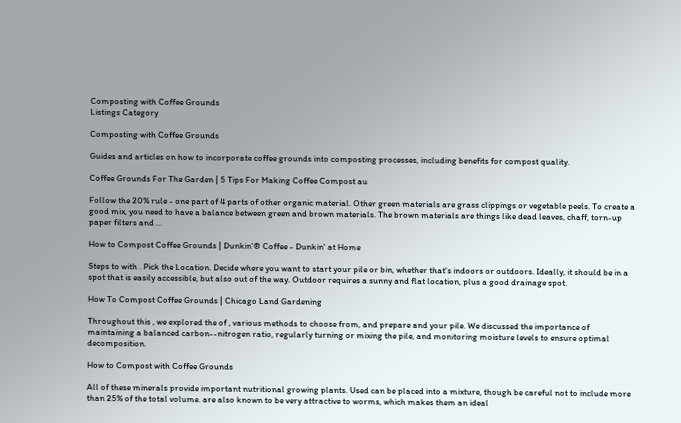Composting with Coffee Grounds
Listings Category

Composting with Coffee Grounds

Guides and articles on how to incorporate coffee grounds into composting processes, including benefits for compost quality.

Coffee Grounds For The Garden | 5 Tips For Making Coffee Compost au

Follow the 20% rule - one part of 4 parts of other organic material. Other green materials are grass clippings or vegetable peels. To create a good mix, you need to have a balance between green and brown materials. The brown materials are things like dead leaves, chaff, torn-up paper filters and ...

How to Compost Coffee Grounds | Dunkin'® Coffee - Dunkin' at Home

Steps to with . Pick the Location. Decide where you want to start your pile or bin, whether that's indoors or outdoors. Ideally, it should be in a spot that is easily accessible, but also out of the way. Outdoor requires a sunny and flat location, plus a good drainage spot.

How To Compost Coffee Grounds | Chicago Land Gardening

Throughout this , we explored the of , various methods to choose from, and prepare and your pile. We discussed the importance of maintaining a balanced carbon--nitrogen ratio, regularly turning or mixing the pile, and monitoring moisture levels to ensure optimal decomposition.

How to Compost with Coffee Grounds

All of these minerals provide important nutritional growing plants. Used can be placed into a mixture, though be careful not to include more than 25% of the total volume. are also known to be very attractive to worms, which makes them an ideal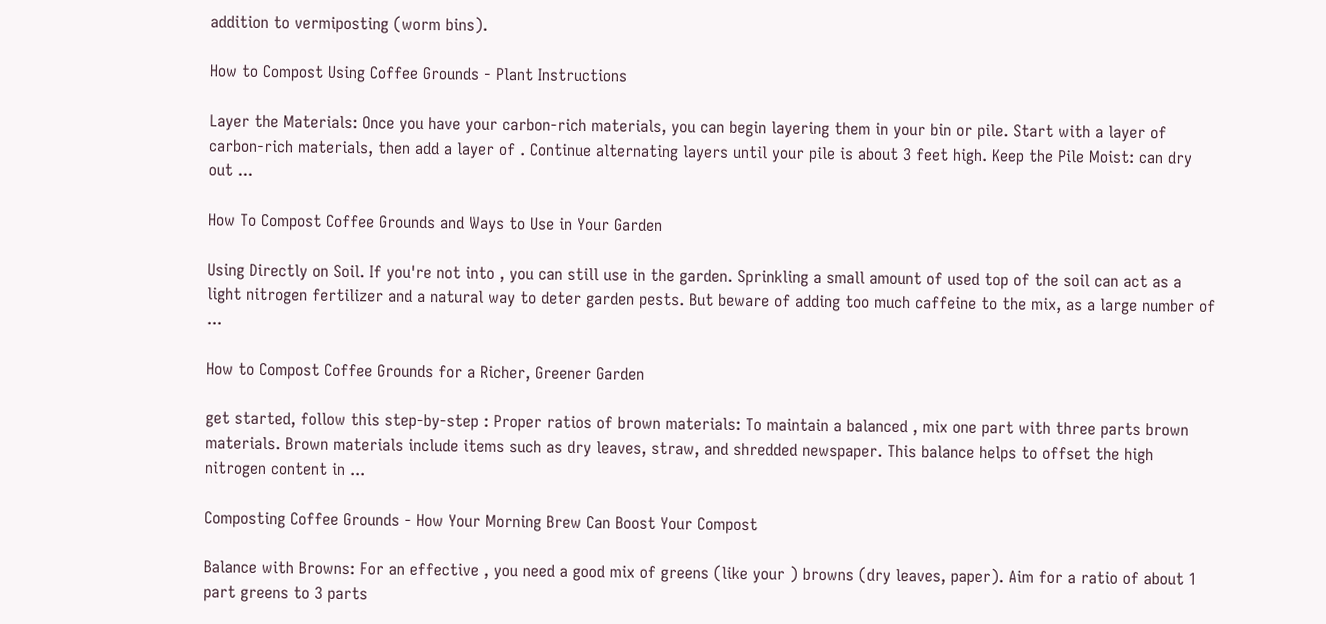addition to vermiposting (worm bins).

How to Compost Using Coffee Grounds - Plant Instructions

Layer the Materials: Once you have your carbon-rich materials, you can begin layering them in your bin or pile. Start with a layer of carbon-rich materials, then add a layer of . Continue alternating layers until your pile is about 3 feet high. Keep the Pile Moist: can dry out ...

How To Compost Coffee Grounds and Ways to Use in Your Garden

Using Directly on Soil. If you're not into , you can still use in the garden. Sprinkling a small amount of used top of the soil can act as a light nitrogen fertilizer and a natural way to deter garden pests. But beware of adding too much caffeine to the mix, as a large number of ...

How to Compost Coffee Grounds for a Richer, Greener Garden

get started, follow this step-by-step : Proper ratios of brown materials: To maintain a balanced , mix one part with three parts brown materials. Brown materials include items such as dry leaves, straw, and shredded newspaper. This balance helps to offset the high nitrogen content in ...

Composting Coffee Grounds - How Your Morning Brew Can Boost Your Compost

Balance with Browns: For an effective , you need a good mix of greens (like your ) browns (dry leaves, paper). Aim for a ratio of about 1 part greens to 3 parts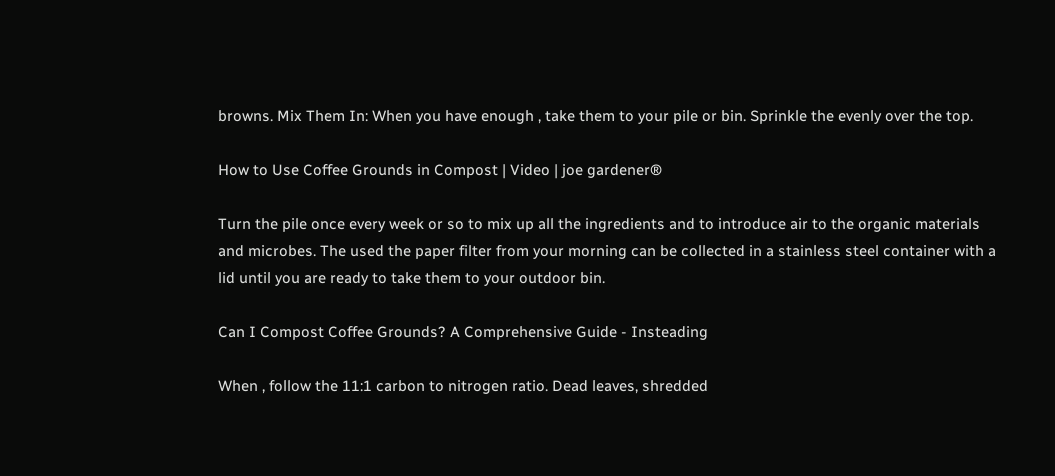browns. Mix Them In: When you have enough , take them to your pile or bin. Sprinkle the evenly over the top.

How to Use Coffee Grounds in Compost | Video | joe gardener®

Turn the pile once every week or so to mix up all the ingredients and to introduce air to the organic materials and microbes. The used the paper filter from your morning can be collected in a stainless steel container with a lid until you are ready to take them to your outdoor bin.

Can I Compost Coffee Grounds? A Comprehensive Guide - Insteading

When , follow the 11:1 carbon to nitrogen ratio. Dead leaves, shredded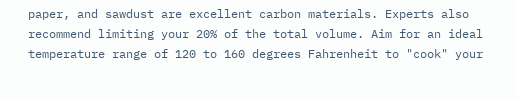paper, and sawdust are excellent carbon materials. Experts also recommend limiting your 20% of the total volume. Aim for an ideal temperature range of 120 to 160 degrees Fahrenheit to "cook" your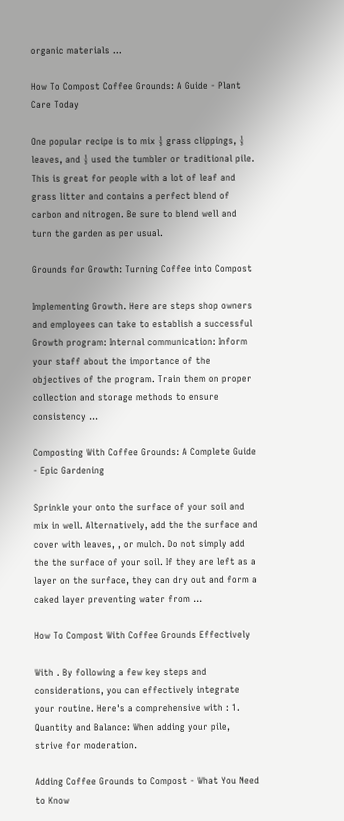organic materials ...

How To Compost Coffee Grounds: A Guide - Plant Care Today

One popular recipe is to mix ⅓ grass clippings, ⅓ leaves, and ⅓ used the tumbler or traditional pile. This is great for people with a lot of leaf and grass litter and contains a perfect blend of carbon and nitrogen. Be sure to blend well and turn the garden as per usual.

Grounds for Growth: Turning Coffee into Compost

Implementing Growth. Here are steps shop owners and employees can take to establish a successful Growth program: Internal communication: Inform your staff about the importance of the objectives of the program. Train them on proper collection and storage methods to ensure consistency ...

Composting With Coffee Grounds: A Complete Guide - Epic Gardening

Sprinkle your onto the surface of your soil and mix in well. Alternatively, add the the surface and cover with leaves, , or mulch. Do not simply add the the surface of your soil. If they are left as a layer on the surface, they can dry out and form a caked layer preventing water from ...

How To Compost With Coffee Grounds Effectively

With . By following a few key steps and considerations, you can effectively integrate your routine. Here's a comprehensive with : 1. Quantity and Balance: When adding your pile, strive for moderation.

Adding Coffee Grounds to Compost - What You Need to Know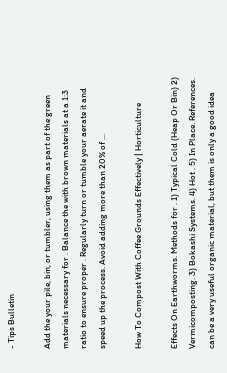- Tips Bulletin

Add the your pile, bin, or tumbler, using them as part of the green materials necessary for . Balance the with brown materials at a 1:3 ratio to ensure proper . Regularly turn or tumble your aerate it and speed up the process. Avoid adding more than 20% of ...

How To Compost With Coffee Grounds Effectively | Horticulture

Effects On Earthworms. Methods for . 1) Typical Cold (Heap Or Bin) 2) Vermicomposting. 3) Bokashi Systems. 4) Hot . 5) In Place. References. can be a very useful organic material, but them is only a good idea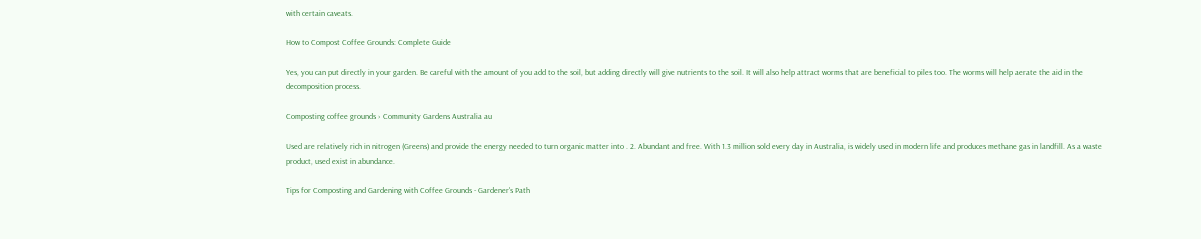with certain caveats.

How to Compost Coffee Grounds: Complete Guide

Yes, you can put directly in your garden. Be careful with the amount of you add to the soil, but adding directly will give nutrients to the soil. It will also help attract worms that are beneficial to piles too. The worms will help aerate the aid in the decomposition process.

Composting coffee grounds › Community Gardens Australia au

Used are relatively rich in nitrogen (Greens) and provide the energy needed to turn organic matter into . 2. Abundant and free. With 1.3 million sold every day in Australia, is widely used in modern life and produces methane gas in landfill. As a waste product, used exist in abundance.

Tips for Composting and Gardening with Coffee Grounds - Gardener's Path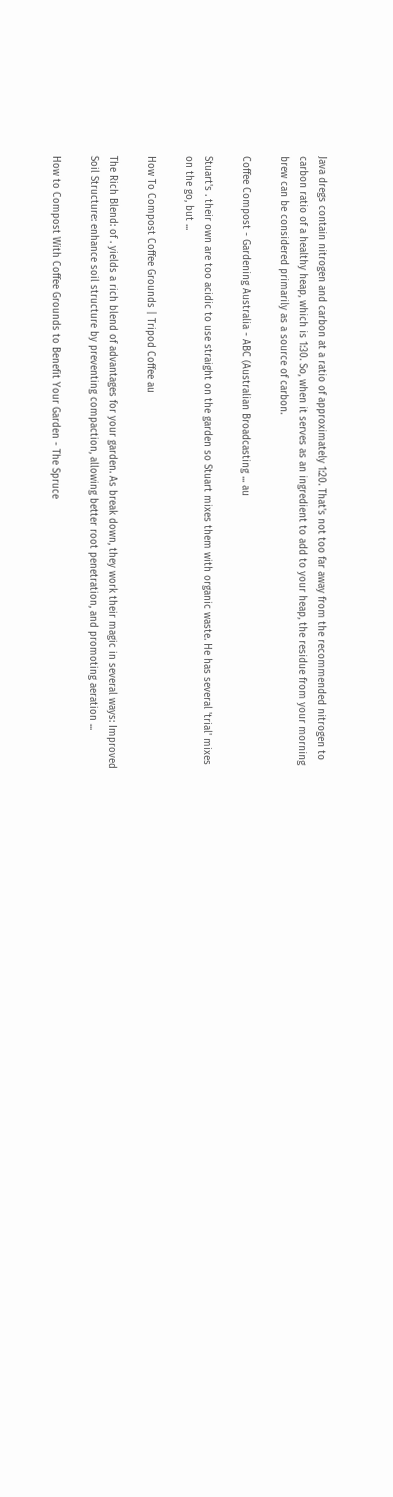Java dregs contain nitrogen and carbon at a ratio of approximately 1:20. That's not too far away from the recommended nitrogen to carbon ratio of a healthy heap, which is 1:30. So, when it serves as an ingredient to add to your heap, the residue from your morning brew can be considered primarily as a source of carbon.

Coffee Compost - Gardening Australia - ABC (Australian Broadcasting ... au

Stuart's . their own are too acidic to use straight on the garden so Stuart mixes them with organic waste. He has several 'trial' mixes on the go, but ...

How To Compost Coffee Grounds | Tripod Coffee au

The Rich Blend: of . yields a rich blend of advantages for your garden. As break down, they work their magic in several ways: Improved Soil Structure: enhance soil structure by preventing compaction, allowing better root penetration, and promoting aeration ...

How to Compost With Coffee Grounds to Benefit Your Garden - The Spruce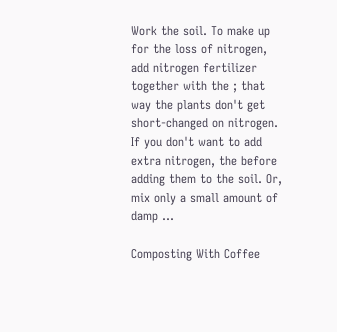Work the soil. To make up for the loss of nitrogen, add nitrogen fertilizer together with the ; that way the plants don't get short-changed on nitrogen. If you don't want to add extra nitrogen, the before adding them to the soil. Or, mix only a small amount of damp ...

Composting With Coffee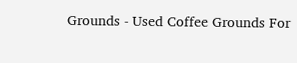Grounds - Used Coffee Grounds For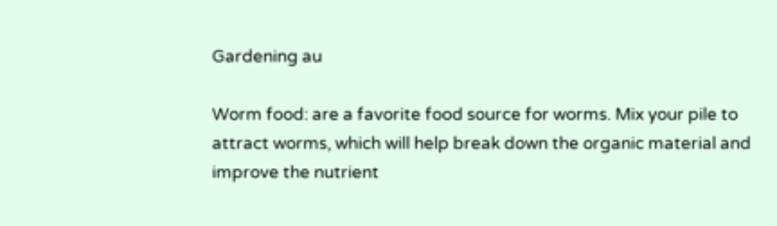Gardening au

Worm food: are a favorite food source for worms. Mix your pile to attract worms, which will help break down the organic material and improve the nutrient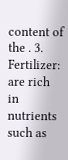content of the . 3. Fertilizer: are rich in nutrients such as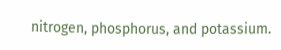nitrogen, phosphorus, and potassium.